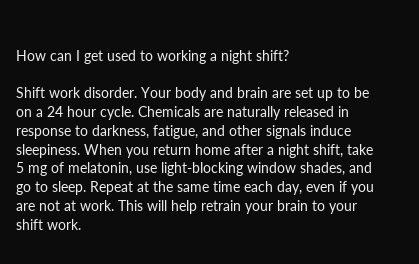How can I get used to working a night shift?

Shift work disorder. Your body and brain are set up to be on a 24 hour cycle. Chemicals are naturally released in response to darkness, fatigue, and other signals induce sleepiness. When you return home after a night shift, take 5 mg of melatonin, use light-blocking window shades, and go to sleep. Repeat at the same time each day, even if you are not at work. This will help retrain your brain to your shift work.